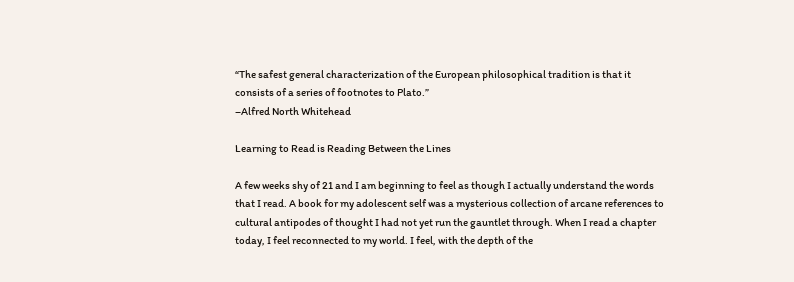“The safest general characterization of the European philosophical tradition is that it consists of a series of footnotes to Plato.”
–Alfred North Whitehead

Learning to Read is Reading Between the Lines

A few weeks shy of 21 and I am beginning to feel as though I actually understand the words that I read. A book for my adolescent self was a mysterious collection of arcane references to cultural antipodes of thought I had not yet run the gauntlet through. When I read a chapter today, I feel reconnected to my world. I feel, with the depth of the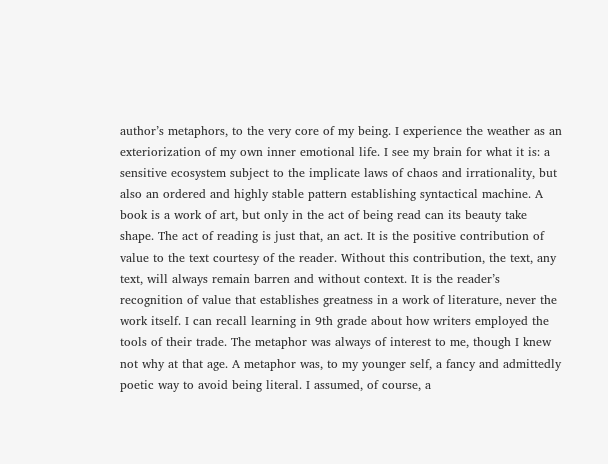author’s metaphors, to the very core of my being. I experience the weather as an exteriorization of my own inner emotional life. I see my brain for what it is: a sensitive ecosystem subject to the implicate laws of chaos and irrationality, but also an ordered and highly stable pattern establishing syntactical machine. A book is a work of art, but only in the act of being read can its beauty take shape. The act of reading is just that, an act. It is the positive contribution of value to the text courtesy of the reader. Without this contribution, the text, any text, will always remain barren and without context. It is the reader’s recognition of value that establishes greatness in a work of literature, never the work itself. I can recall learning in 9th grade about how writers employed the tools of their trade. The metaphor was always of interest to me, though I knew not why at that age. A metaphor was, to my younger self, a fancy and admittedly poetic way to avoid being literal. I assumed, of course, a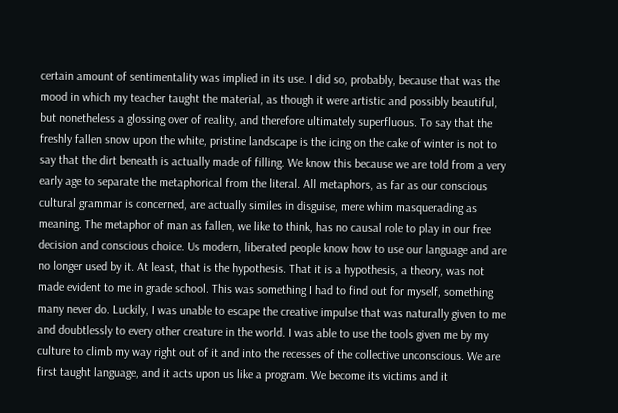certain amount of sentimentality was implied in its use. I did so, probably, because that was the mood in which my teacher taught the material, as though it were artistic and possibly beautiful, but nonetheless a glossing over of reality, and therefore ultimately superfluous. To say that the freshly fallen snow upon the white, pristine landscape is the icing on the cake of winter is not to say that the dirt beneath is actually made of filling. We know this because we are told from a very early age to separate the metaphorical from the literal. All metaphors, as far as our conscious cultural grammar is concerned, are actually similes in disguise, mere whim masquerading as meaning. The metaphor of man as fallen, we like to think, has no causal role to play in our free decision and conscious choice. Us modern, liberated people know how to use our language and are no longer used by it. At least, that is the hypothesis. That it is a hypothesis, a theory, was not made evident to me in grade school. This was something I had to find out for myself, something many never do. Luckily, I was unable to escape the creative impulse that was naturally given to me and doubtlessly to every other creature in the world. I was able to use the tools given me by my culture to climb my way right out of it and into the recesses of the collective unconscious. We are first taught language, and it acts upon us like a program. We become its victims and it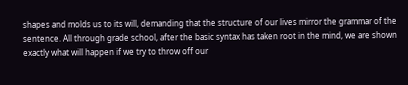shapes and molds us to its will, demanding that the structure of our lives mirror the grammar of the sentence. All through grade school, after the basic syntax has taken root in the mind, we are shown exactly what will happen if we try to throw off our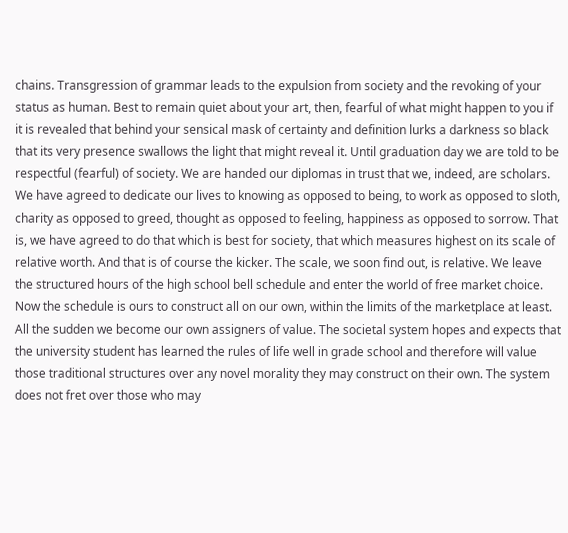chains. Transgression of grammar leads to the expulsion from society and the revoking of your status as human. Best to remain quiet about your art, then, fearful of what might happen to you if it is revealed that behind your sensical mask of certainty and definition lurks a darkness so black that its very presence swallows the light that might reveal it. Until graduation day we are told to be respectful (fearful) of society. We are handed our diplomas in trust that we, indeed, are scholars. We have agreed to dedicate our lives to knowing as opposed to being, to work as opposed to sloth, charity as opposed to greed, thought as opposed to feeling, happiness as opposed to sorrow. That is, we have agreed to do that which is best for society, that which measures highest on its scale of relative worth. And that is of course the kicker. The scale, we soon find out, is relative. We leave the structured hours of the high school bell schedule and enter the world of free market choice. Now the schedule is ours to construct all on our own, within the limits of the marketplace at least. All the sudden we become our own assigners of value. The societal system hopes and expects that the university student has learned the rules of life well in grade school and therefore will value those traditional structures over any novel morality they may construct on their own. The system does not fret over those who may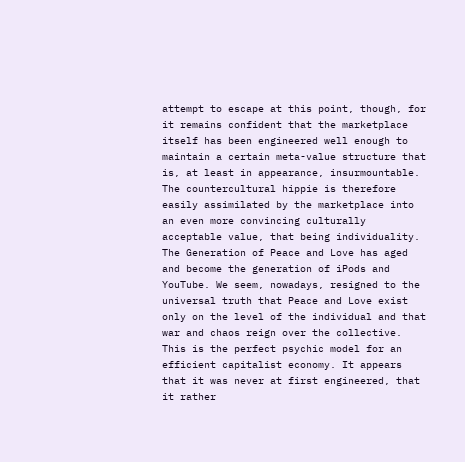attempt to escape at this point, though, for it remains confident that the marketplace itself has been engineered well enough to maintain a certain meta-value structure that is, at least in appearance, insurmountable. The countercultural hippie is therefore easily assimilated by the marketplace into an even more convincing culturally acceptable value, that being individuality. The Generation of Peace and Love has aged and become the generation of iPods and YouTube. We seem, nowadays, resigned to the universal truth that Peace and Love exist only on the level of the individual and that war and chaos reign over the collective. This is the perfect psychic model for an efficient capitalist economy. It appears that it was never at first engineered, that it rather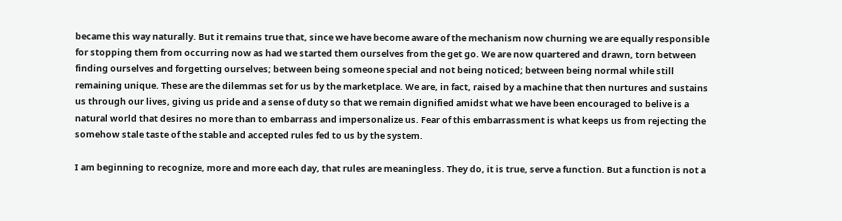became this way naturally. But it remains true that, since we have become aware of the mechanism now churning we are equally responsible for stopping them from occurring now as had we started them ourselves from the get go. We are now quartered and drawn, torn between finding ourselves and forgetting ourselves; between being someone special and not being noticed; between being normal while still remaining unique. These are the dilemmas set for us by the marketplace. We are, in fact, raised by a machine that then nurtures and sustains us through our lives, giving us pride and a sense of duty so that we remain dignified amidst what we have been encouraged to belive is a natural world that desires no more than to embarrass and impersonalize us. Fear of this embarrassment is what keeps us from rejecting the somehow stale taste of the stable and accepted rules fed to us by the system.

I am beginning to recognize, more and more each day, that rules are meaningless. They do, it is true, serve a function. But a function is not a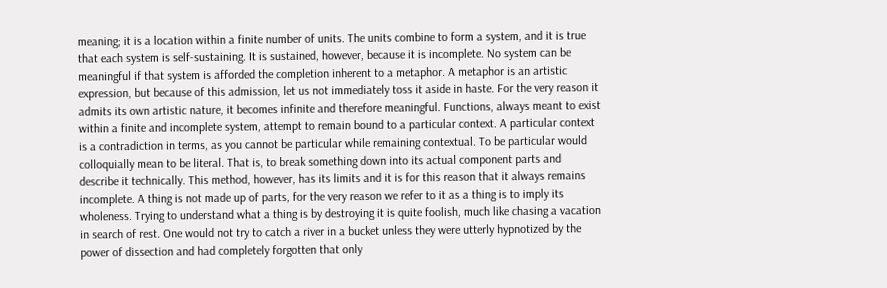meaning; it is a location within a finite number of units. The units combine to form a system, and it is true that each system is self-sustaining. It is sustained, however, because it is incomplete. No system can be meaningful if that system is afforded the completion inherent to a metaphor. A metaphor is an artistic expression, but because of this admission, let us not immediately toss it aside in haste. For the very reason it admits its own artistic nature, it becomes infinite and therefore meaningful. Functions, always meant to exist within a finite and incomplete system, attempt to remain bound to a particular context. A particular context is a contradiction in terms, as you cannot be particular while remaining contextual. To be particular would colloquially mean to be literal. That is, to break something down into its actual component parts and describe it technically. This method, however, has its limits and it is for this reason that it always remains incomplete. A thing is not made up of parts, for the very reason we refer to it as a thing is to imply its wholeness. Trying to understand what a thing is by destroying it is quite foolish, much like chasing a vacation in search of rest. One would not try to catch a river in a bucket unless they were utterly hypnotized by the power of dissection and had completely forgotten that only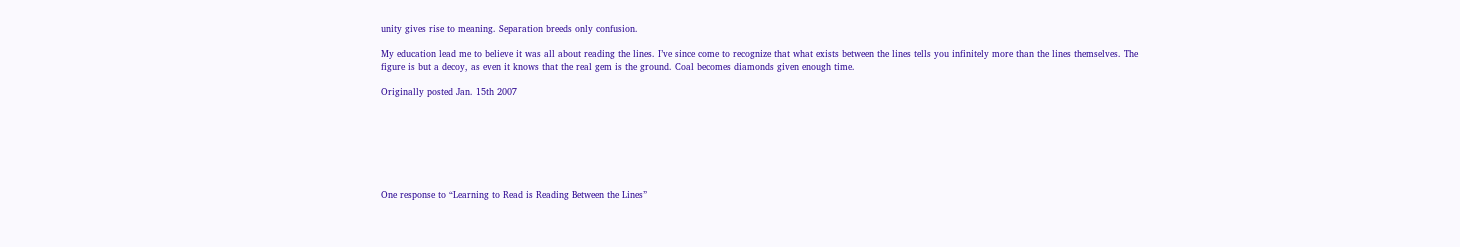unity gives rise to meaning. Separation breeds only confusion.

My education lead me to believe it was all about reading the lines. I’ve since come to recognize that what exists between the lines tells you infinitely more than the lines themselves. The figure is but a decoy, as even it knows that the real gem is the ground. Coal becomes diamonds given enough time.

Originally posted Jan. 15th 2007







One response to “Learning to Read is Reading Between the Lines”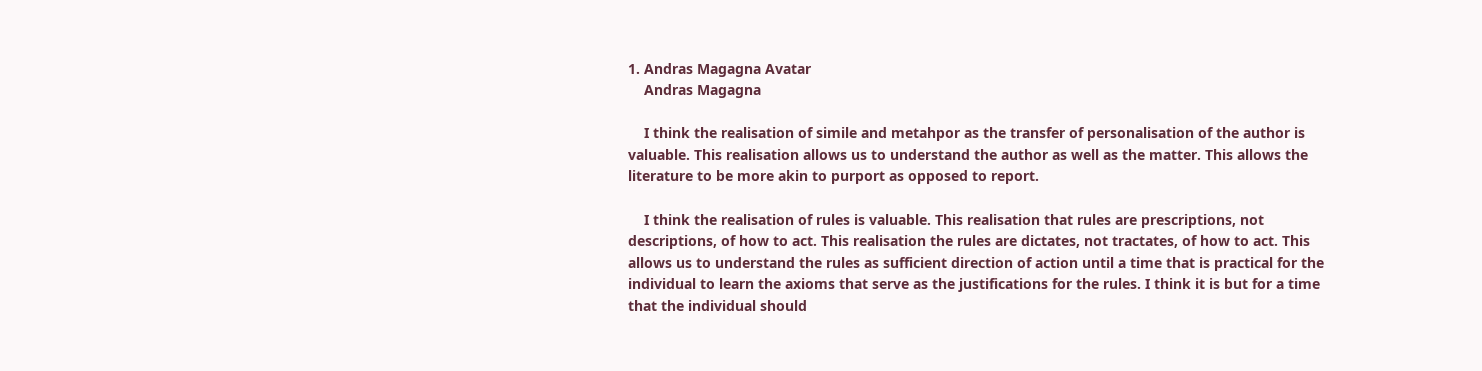1. Andras Magagna Avatar
    Andras Magagna

    I think the realisation of simile and metahpor as the transfer of personalisation of the author is valuable. This realisation allows us to understand the author as well as the matter. This allows the literature to be more akin to purport as opposed to report.

    I think the realisation of rules is valuable. This realisation that rules are prescriptions, not descriptions, of how to act. This realisation the rules are dictates, not tractates, of how to act. This allows us to understand the rules as sufficient direction of action until a time that is practical for the individual to learn the axioms that serve as the justifications for the rules. I think it is but for a time that the individual should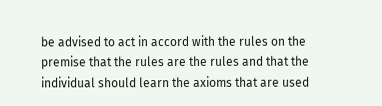be advised to act in accord with the rules on the premise that the rules are the rules and that the individual should learn the axioms that are used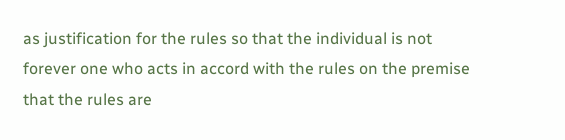as justification for the rules so that the individual is not forever one who acts in accord with the rules on the premise that the rules are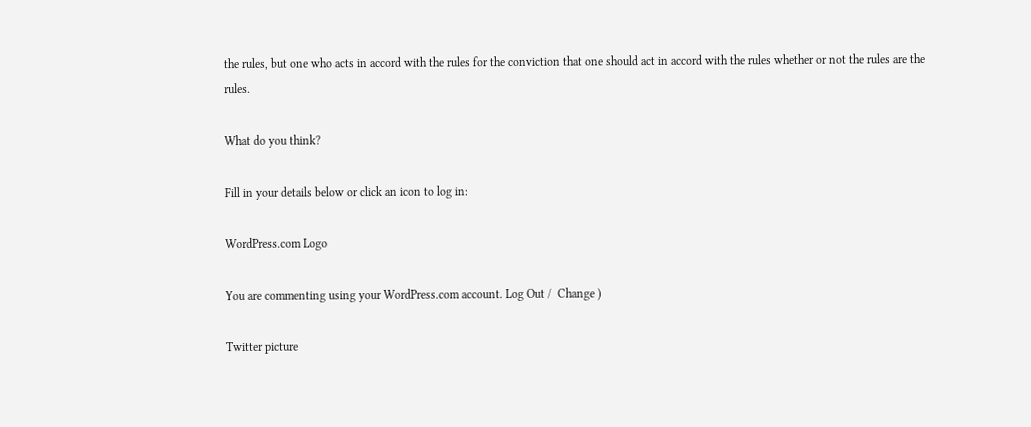the rules, but one who acts in accord with the rules for the conviction that one should act in accord with the rules whether or not the rules are the rules.

What do you think?

Fill in your details below or click an icon to log in:

WordPress.com Logo

You are commenting using your WordPress.com account. Log Out /  Change )

Twitter picture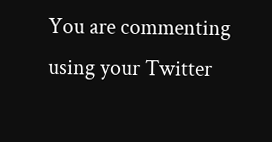You are commenting using your Twitter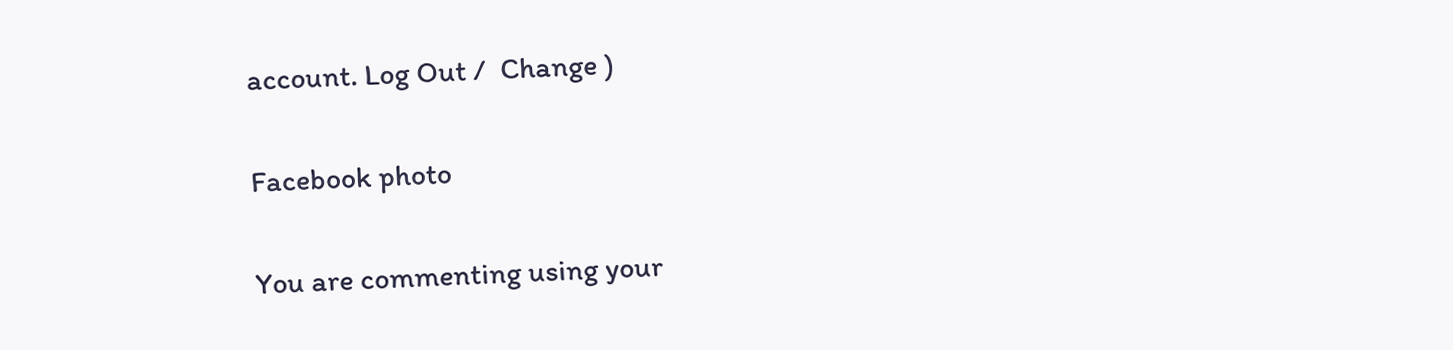account. Log Out /  Change )

Facebook photo

You are commenting using your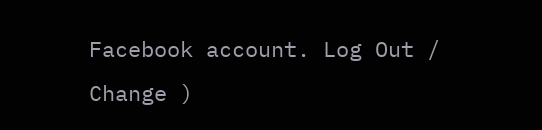Facebook account. Log Out /  Change )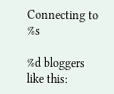Connecting to %s

%d bloggers like this: